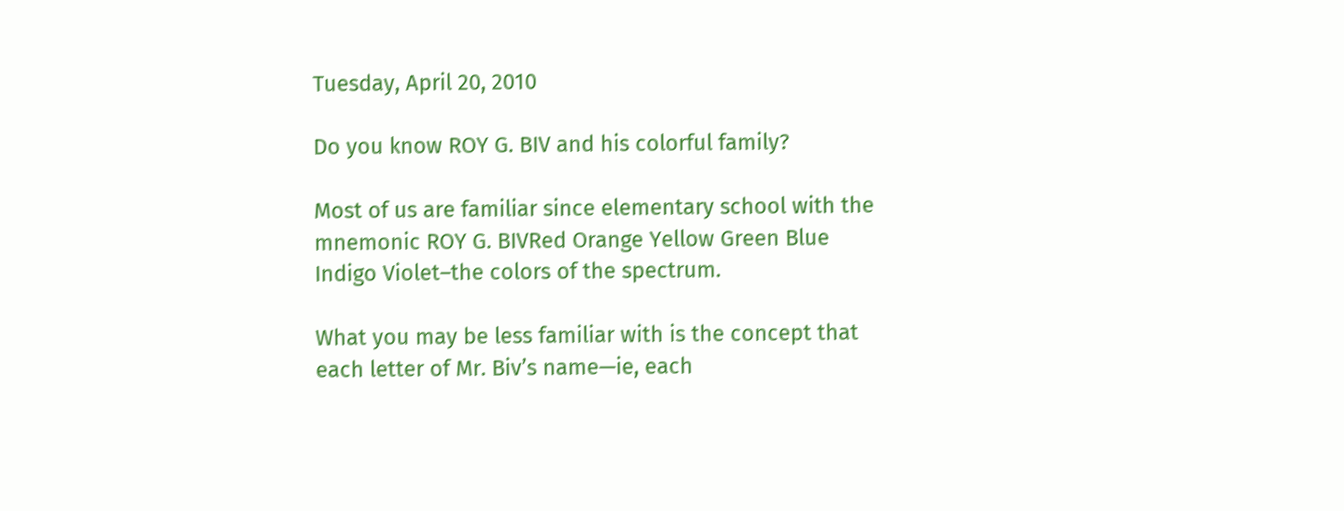Tuesday, April 20, 2010

Do you know ROY G. BIV and his colorful family?

Most of us are familiar since elementary school with the mnemonic ROY G. BIVRed Orange Yellow Green Blue Indigo Violet–the colors of the spectrum.

What you may be less familiar with is the concept that each letter of Mr. Biv’s name—ie, each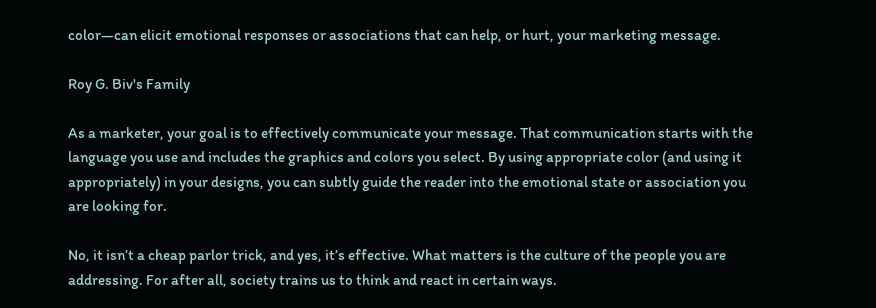color—can elicit emotional responses or associations that can help, or hurt, your marketing message.

Roy G. Biv's Family

As a marketer, your goal is to effectively communicate your message. That communication starts with the language you use and includes the graphics and colors you select. By using appropriate color (and using it appropriately) in your designs, you can subtly guide the reader into the emotional state or association you are looking for.

No, it isn’t a cheap parlor trick, and yes, it’s effective. What matters is the culture of the people you are addressing. For after all, society trains us to think and react in certain ways.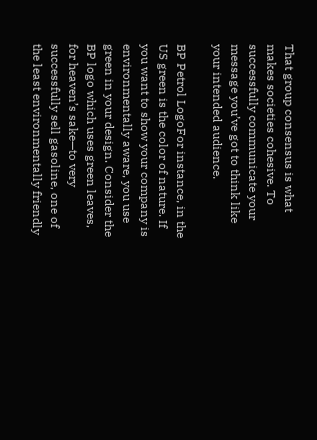That group consensus is what makes societies cohesive. To successfully communicate your message you’ve got to think like your intended audience.

BP Petrol LogoFor instance, in the US green is the color of nature. If you want to show your company is environmentally aware, you use green in your design. Consider the BP logo which uses green leaves, for heaven’s sake—to very successfully sell gasoline, one of the least environmentally friendly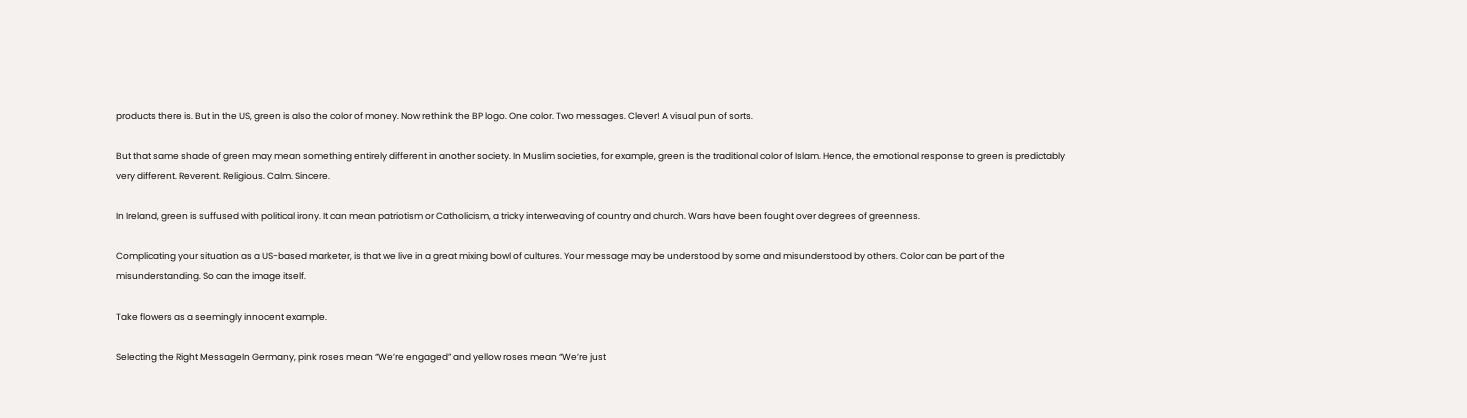products there is. But in the US, green is also the color of money. Now rethink the BP logo. One color. Two messages. Clever! A visual pun of sorts.

But that same shade of green may mean something entirely different in another society. In Muslim societies, for example, green is the traditional color of Islam. Hence, the emotional response to green is predictably very different. Reverent. Religious. Calm. Sincere.

In Ireland, green is suffused with political irony. It can mean patriotism or Catholicism, a tricky interweaving of country and church. Wars have been fought over degrees of greenness.

Complicating your situation as a US-based marketer, is that we live in a great mixing bowl of cultures. Your message may be understood by some and misunderstood by others. Color can be part of the misunderstanding. So can the image itself.

Take flowers as a seemingly innocent example.

Selecting the Right MessageIn Germany, pink roses mean “We’re engaged” and yellow roses mean “We’re just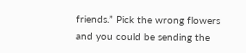friends.” Pick the wrong flowers and you could be sending the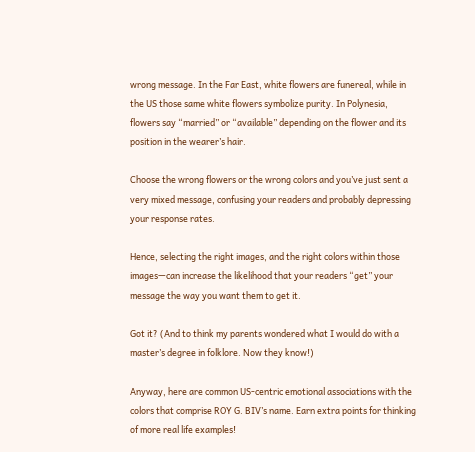wrong message. In the Far East, white flowers are funereal, while in the US those same white flowers symbolize purity. In Polynesia, flowers say “married” or “available” depending on the flower and its position in the wearer’s hair.

Choose the wrong flowers or the wrong colors and you’ve just sent a very mixed message, confusing your readers and probably depressing your response rates.

Hence, selecting the right images, and the right colors within those images—can increase the likelihood that your readers “get” your message the way you want them to get it.

Got it? (And to think my parents wondered what I would do with a master’s degree in folklore. Now they know!)

Anyway, here are common US-centric emotional associations with the colors that comprise ROY G. BIV’s name. Earn extra points for thinking of more real life examples!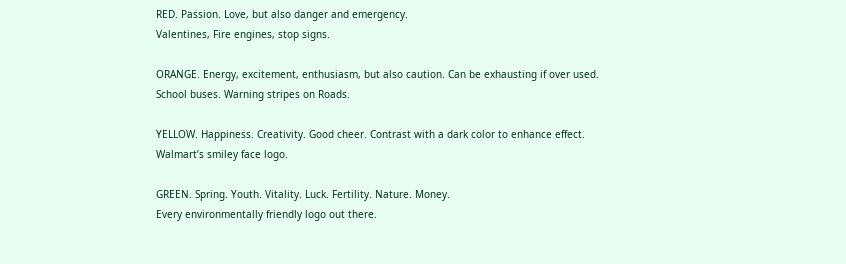RED. Passion. Love, but also danger and emergency.
Valentines, Fire engines, stop signs.

ORANGE. Energy, excitement, enthusiasm, but also caution. Can be exhausting if over used.
School buses. Warning stripes on Roads.

YELLOW. Happiness. Creativity. Good cheer. Contrast with a dark color to enhance effect.
Walmart’s smiley face logo.

GREEN. Spring. Youth. Vitality. Luck. Fertility. Nature. Money.
Every environmentally friendly logo out there.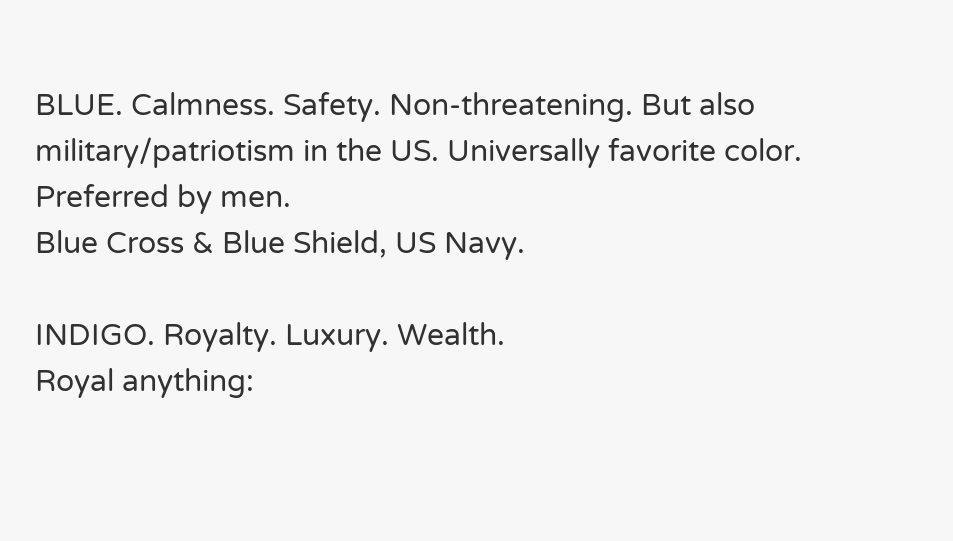BLUE. Calmness. Safety. Non-threatening. But also military/patriotism in the US. Universally favorite color. Preferred by men.
Blue Cross & Blue Shield, US Navy.

INDIGO. Royalty. Luxury. Wealth.
Royal anything: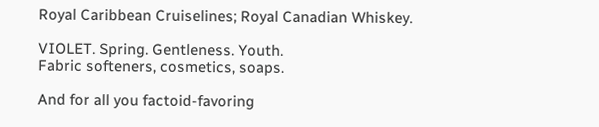Royal Caribbean Cruiselines; Royal Canadian Whiskey.

VIOLET. Spring. Gentleness. Youth.
Fabric softeners, cosmetics, soaps.

And for all you factoid-favoring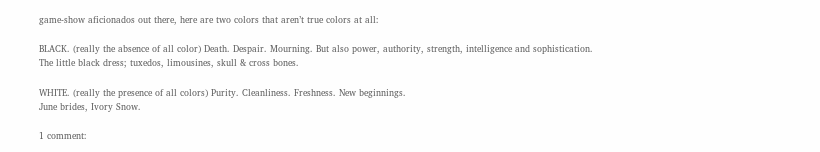game-show aficionados out there, here are two colors that aren’t true colors at all:

BLACK. (really the absence of all color) Death. Despair. Mourning. But also power, authority, strength, intelligence and sophistication.
The little black dress; tuxedos, limousines, skull & cross bones.

WHITE. (really the presence of all colors) Purity. Cleanliness. Freshness. New beginnings.
June brides, Ivory Snow.

1 comment: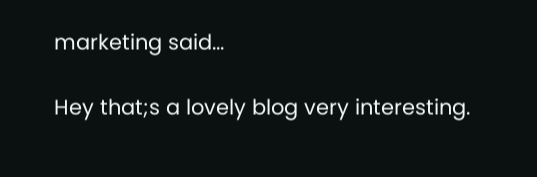marketing said...

Hey that;s a lovely blog very interesting.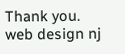Thank you.
web design nj